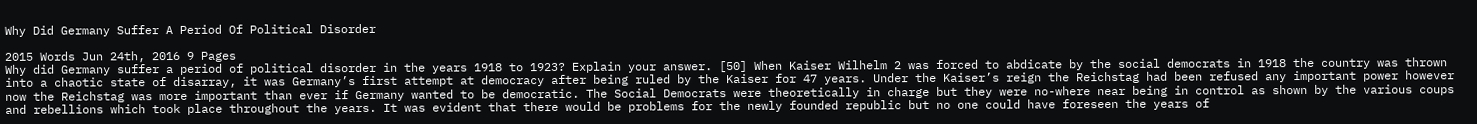Why Did Germany Suffer A Period Of Political Disorder

2015 Words Jun 24th, 2016 9 Pages
Why did Germany suffer a period of political disorder in the years 1918 to 1923? Explain your answer. [50] When Kaiser Wilhelm 2 was forced to abdicate by the social democrats in 1918 the country was thrown into a chaotic state of disarray, it was Germany’s first attempt at democracy after being ruled by the Kaiser for 47 years. Under the Kaiser’s reign the Reichstag had been refused any important power however now the Reichstag was more important than ever if Germany wanted to be democratic. The Social Democrats were theoretically in charge but they were no-where near being in control as shown by the various coups and rebellions which took place throughout the years. It was evident that there would be problems for the newly founded republic but no one could have foreseen the years of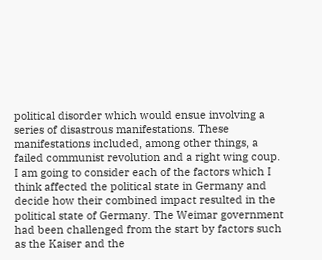political disorder which would ensue involving a series of disastrous manifestations. These manifestations included, among other things, a failed communist revolution and a right wing coup. I am going to consider each of the factors which I think affected the political state in Germany and decide how their combined impact resulted in the political state of Germany. The Weimar government had been challenged from the start by factors such as the Kaiser and the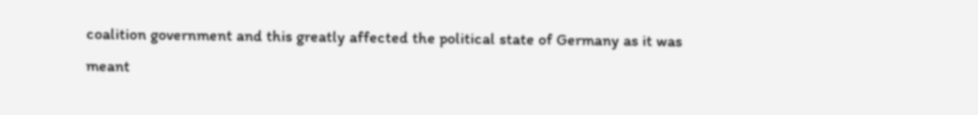coalition government and this greatly affected the political state of Germany as it was meant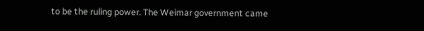to be the ruling power. The Weimar government came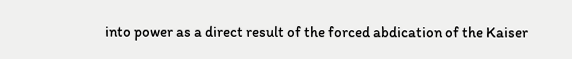into power as a direct result of the forced abdication of the Kaiser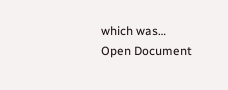which was…
Open Document